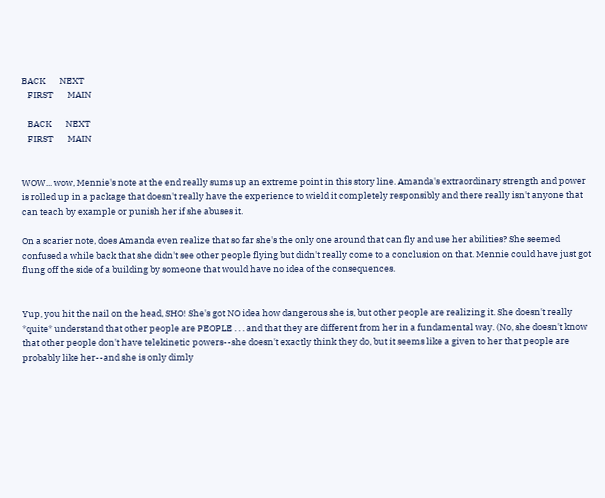BACK       NEXT
   FIRST       MAIN

   BACK       NEXT
   FIRST       MAIN


WOW... wow, Mennie's note at the end really sums up an extreme point in this story line. Amanda's extraordinary strength and power is rolled up in a package that doesn't really have the experience to wield it completely responsibly and there really isn't anyone that can teach by example or punish her if she abuses it.

On a scarier note, does Amanda even realize that so far she's the only one around that can fly and use her abilities? She seemed confused a while back that she didn't see other people flying but didn't really come to a conclusion on that. Mennie could have just got flung off the side of a building by someone that would have no idea of the consequences.


Yup, you hit the nail on the head, SHO! She's got NO idea how dangerous she is, but other people are realizing it. She doesn't really *quite* understand that other people are PEOPLE . . . and that they are different from her in a fundamental way. (No, she doesn't know that other people don't have telekinetic powers--she doesn't exactly think they do, but it seems like a given to her that people are probably like her--and she is only dimly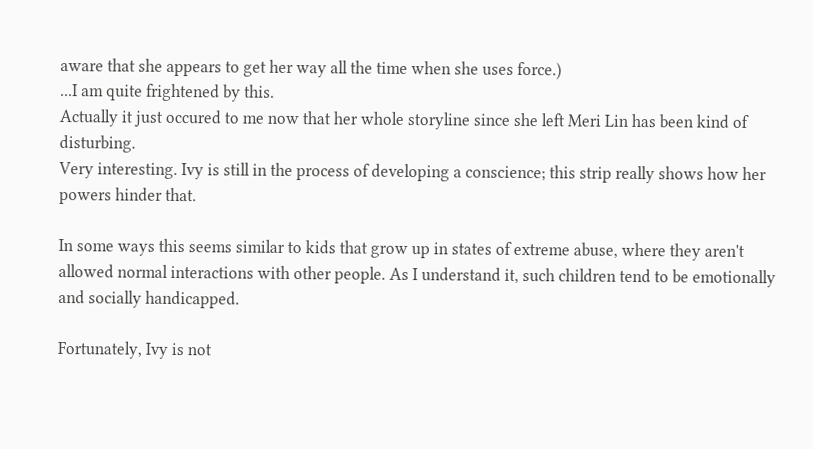aware that she appears to get her way all the time when she uses force.)
...I am quite frightened by this.
Actually it just occured to me now that her whole storyline since she left Meri Lin has been kind of disturbing.
Very interesting. Ivy is still in the process of developing a conscience; this strip really shows how her powers hinder that.

In some ways this seems similar to kids that grow up in states of extreme abuse, where they aren't allowed normal interactions with other people. As I understand it, such children tend to be emotionally and socially handicapped.

Fortunately, Ivy is not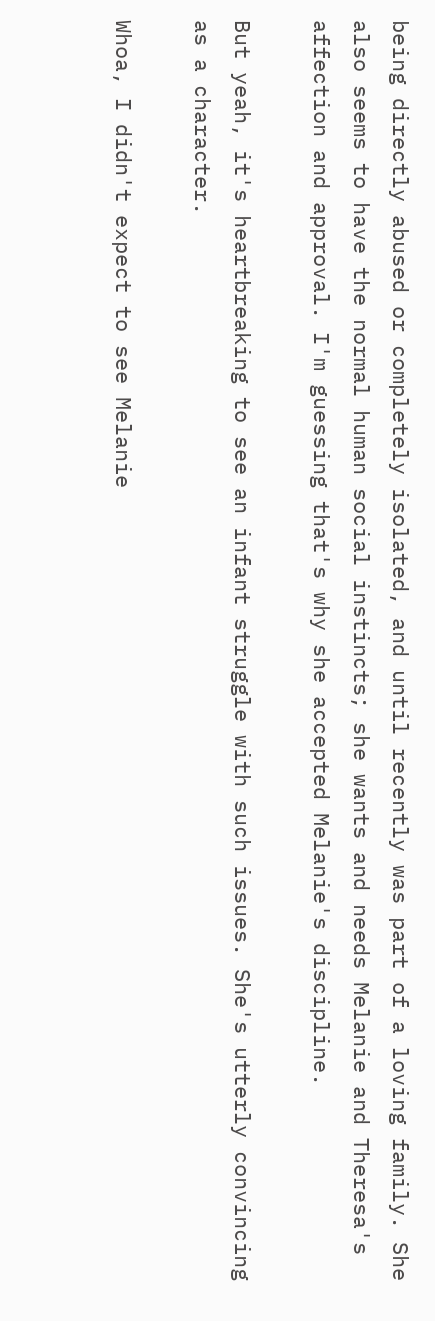being directly abused or completely isolated, and until recently was part of a loving family. She also seems to have the normal human social instincts; she wants and needs Melanie and Theresa's affection and approval. I'm guessing that's why she accepted Melanie's discipline.

But yeah, it's heartbreaking to see an infant struggle with such issues. She's utterly convincing as a character.

Whoa, I didn't expect to see Melanie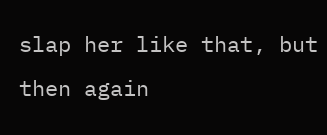slap her like that, but then again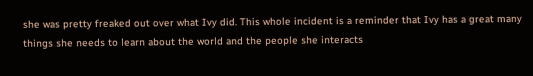she was pretty freaked out over what Ivy did. This whole incident is a reminder that Ivy has a great many things she needs to learn about the world and the people she interacts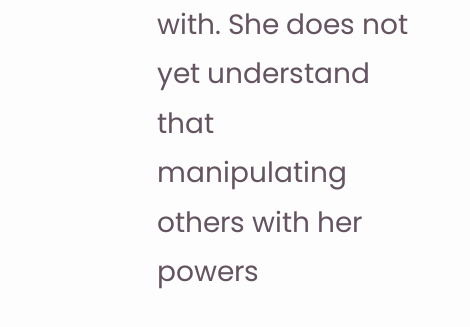with. She does not yet understand that manipulating others with her powers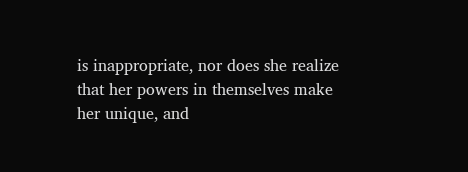is inappropriate, nor does she realize that her powers in themselves make her unique, and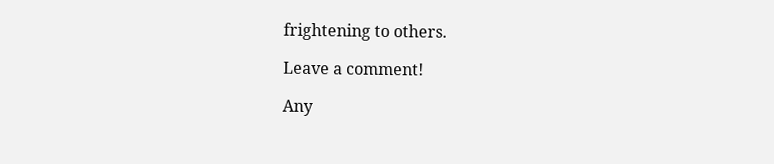frightening to others.

Leave a comment!

Any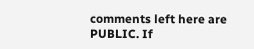comments left here are PUBLIC. If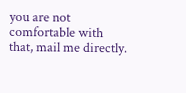you are not comfortable with that, mail me directly.